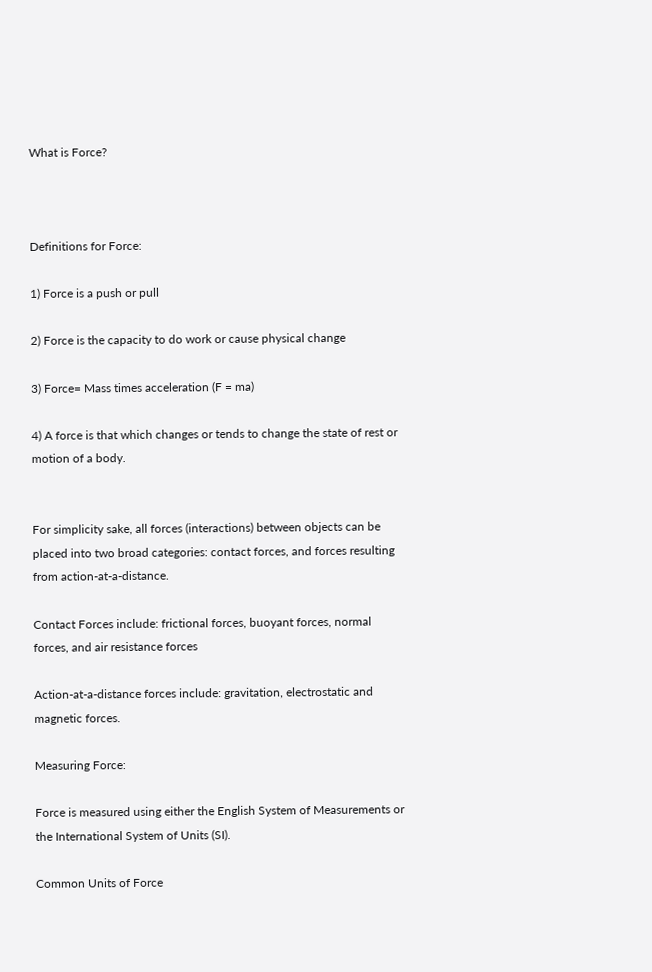What is Force?



Definitions for Force:

1) Force is a push or pull

2) Force is the capacity to do work or cause physical change

3) Force= Mass times acceleration (F = ma)

4) A force is that which changes or tends to change the state of rest or motion of a body.


For simplicity sake, all forces (interactions) between objects can be placed into two broad categories: contact forces, and forces resulting from action-at-a-distance.

Contact Forces include: frictional forces, buoyant forces, normal forces, and air resistance forces

Action-at-a-distance forces include: gravitation, electrostatic and magnetic forces.

Measuring Force:

Force is measured using either the English System of Measurements or the International System of Units (SI).

Common Units of Force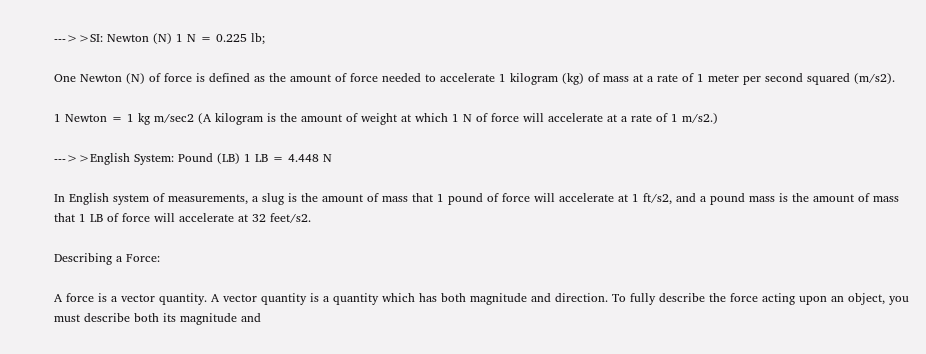--->>SI: Newton (N) 1 N = 0.225 lb;

One Newton (N) of force is defined as the amount of force needed to accelerate 1 kilogram (kg) of mass at a rate of 1 meter per second squared (m/s2).

1 Newton = 1 kg m/sec2 (A kilogram is the amount of weight at which 1 N of force will accelerate at a rate of 1 m/s2.)

--->>English System: Pound (LB) 1 LB = 4.448 N

In English system of measurements, a slug is the amount of mass that 1 pound of force will accelerate at 1 ft/s2, and a pound mass is the amount of mass that 1 LB of force will accelerate at 32 feet/s2.

Describing a Force:

A force is a vector quantity. A vector quantity is a quantity which has both magnitude and direction. To fully describe the force acting upon an object, you must describe both its magnitude and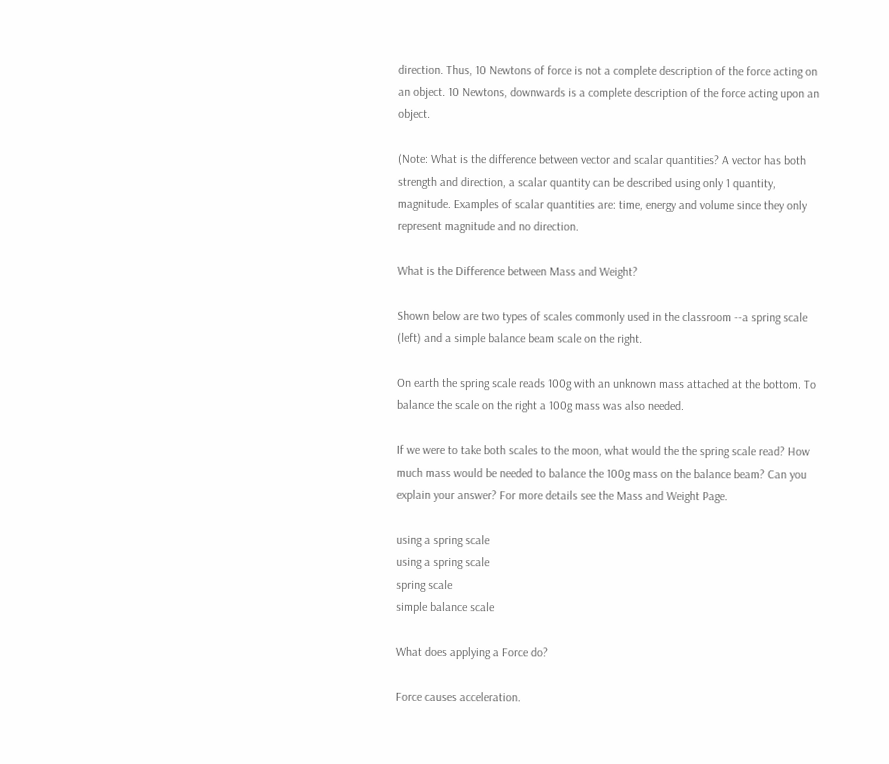direction. Thus, 10 Newtons of force is not a complete description of the force acting on an object. 10 Newtons, downwards is a complete description of the force acting upon an object.

(Note: What is the difference between vector and scalar quantities? A vector has both strength and direction, a scalar quantity can be described using only 1 quantity, magnitude. Examples of scalar quantities are: time, energy and volume since they only represent magnitude and no direction.

What is the Difference between Mass and Weight?

Shown below are two types of scales commonly used in the classroom --a spring scale (left) and a simple balance beam scale on the right.

On earth the spring scale reads 100g with an unknown mass attached at the bottom. To balance the scale on the right a 100g mass was also needed.

If we were to take both scales to the moon, what would the the spring scale read? How much mass would be needed to balance the 100g mass on the balance beam? Can you explain your answer? For more details see the Mass and Weight Page.

using a spring scale
using a spring scale
spring scale
simple balance scale

What does applying a Force do?

Force causes acceleration.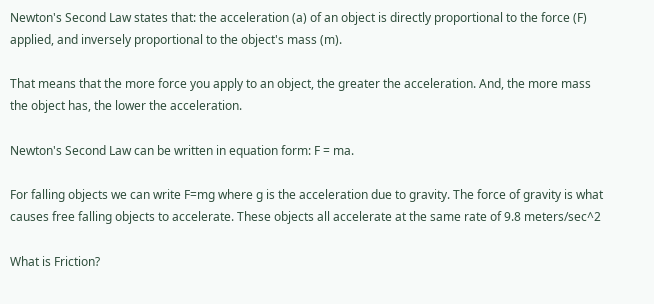Newton's Second Law states that: the acceleration (a) of an object is directly proportional to the force (F) applied, and inversely proportional to the object's mass (m).

That means that the more force you apply to an object, the greater the acceleration. And, the more mass the object has, the lower the acceleration.

Newton's Second Law can be written in equation form: F = ma.

For falling objects we can write F=mg where g is the acceleration due to gravity. The force of gravity is what causes free falling objects to accelerate. These objects all accelerate at the same rate of 9.8 meters/sec^2

What is Friction?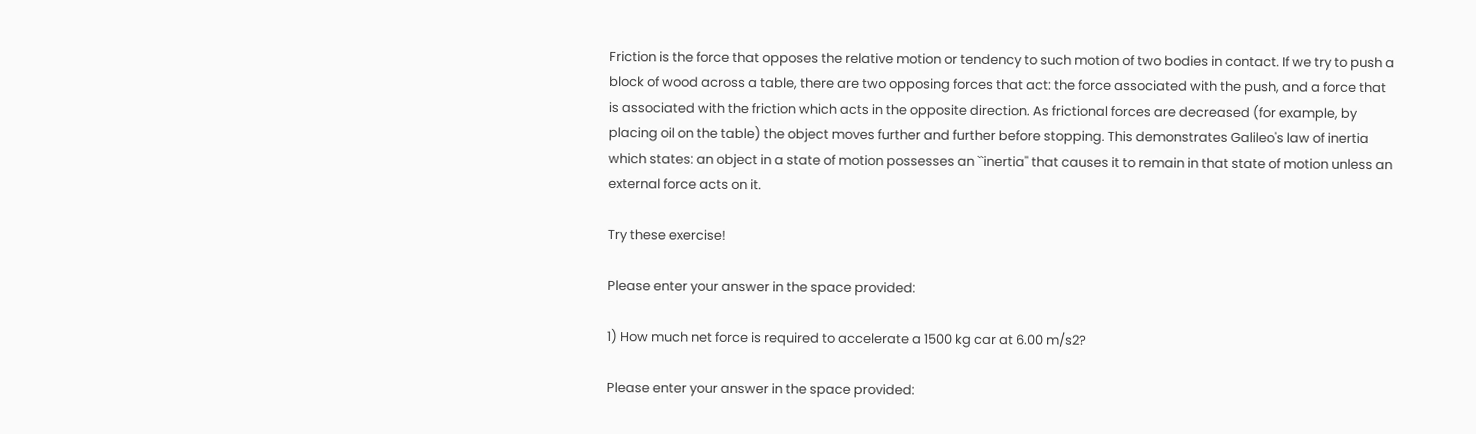Friction is the force that opposes the relative motion or tendency to such motion of two bodies in contact. If we try to push a block of wood across a table, there are two opposing forces that act: the force associated with the push, and a force that is associated with the friction which acts in the opposite direction. As frictional forces are decreased (for example, by placing oil on the table) the object moves further and further before stopping. This demonstrates Galileo's law of inertia which states: an object in a state of motion possesses an ``inertia'' that causes it to remain in that state of motion unless an external force acts on it.

Try these exercise!

Please enter your answer in the space provided:

1) How much net force is required to accelerate a 1500 kg car at 6.00 m/s2?

Please enter your answer in the space provided: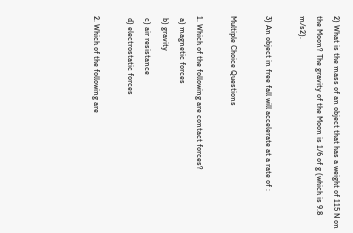2) What is the mass of an object that has a weight of 115 N on the Moon? The gravity of the Moon is 1/6 of g (which is 9.8 m/s2).

3) An object in free fall will accelerate at a rate of :

Multiple Choice Questions

1. Which of the following are contact forces?
 a) magnetic forces
 b) gravity
 c) air resistance
 d) electrostatic forces

2. Which of the following are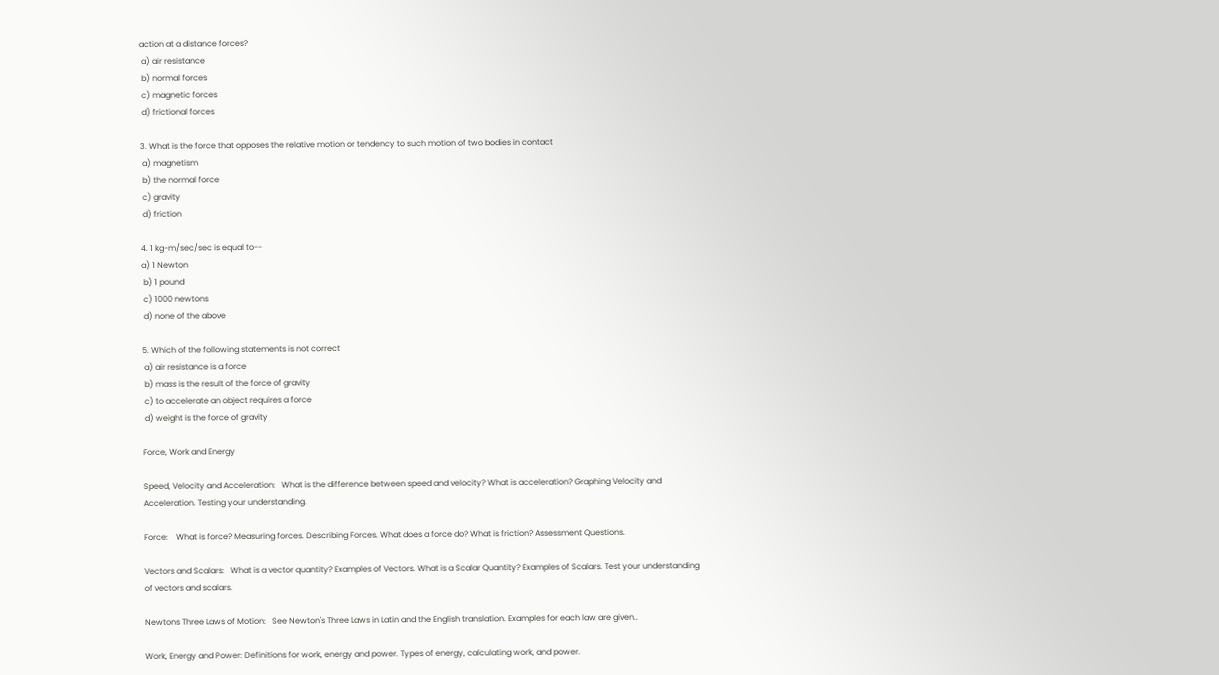action at a distance forces?
 a) air resistance
 b) normal forces
 c) magnetic forces
 d) frictional forces

3. What is the force that opposes the relative motion or tendency to such motion of two bodies in contact
 a) magnetism
 b) the normal force
 c) gravity
 d) friction

4. 1 kg-m/sec/sec is equal to--
a) 1 Newton
 b) 1 pound
 c) 1000 newtons
 d) none of the above

5. Which of the following statements is not correct
 a) air resistance is a force
 b) mass is the result of the force of gravity
 c) to accelerate an object requires a force
 d) weight is the force of gravity

Force, Work and Energy

Speed, Velocity and Acceleration:   What is the difference between speed and velocity? What is acceleration? Graphing Velocity and Acceleration. Testing your understanding.

Force:    What is force? Measuring forces. Describing Forces. What does a force do? What is friction? Assessment Questions.

Vectors and Scalars:   What is a vector quantity? Examples of Vectors. What is a Scalar Quantity? Examples of Scalars. Test your understanding of vectors and scalars.

Newtons Three Laws of Motion:   See Newton's Three Laws in Latin and the English translation. Examples for each law are given..

Work, Energy and Power: Definitions for work, energy and power. Types of energy, calculating work, and power.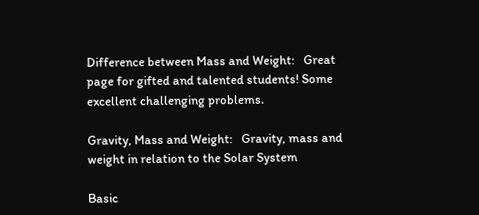Difference between Mass and Weight:   Great page for gifted and talented students! Some excellent challenging problems.

Gravity, Mass and Weight:   Gravity, mass and weight in relation to the Solar System

Basic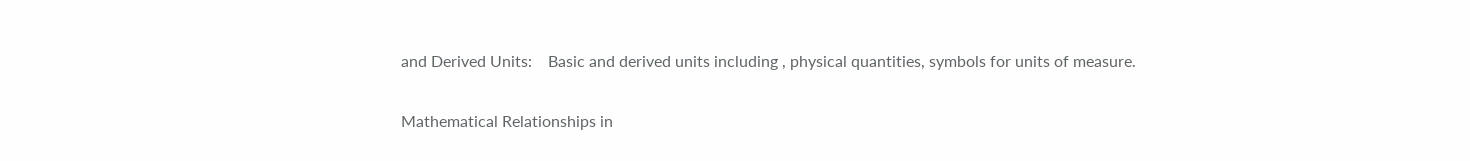and Derived Units:    Basic and derived units including , physical quantities, symbols for units of measure.

Mathematical Relationships in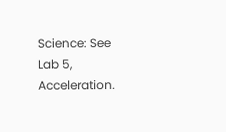Science: See Lab 5, Acceleration.